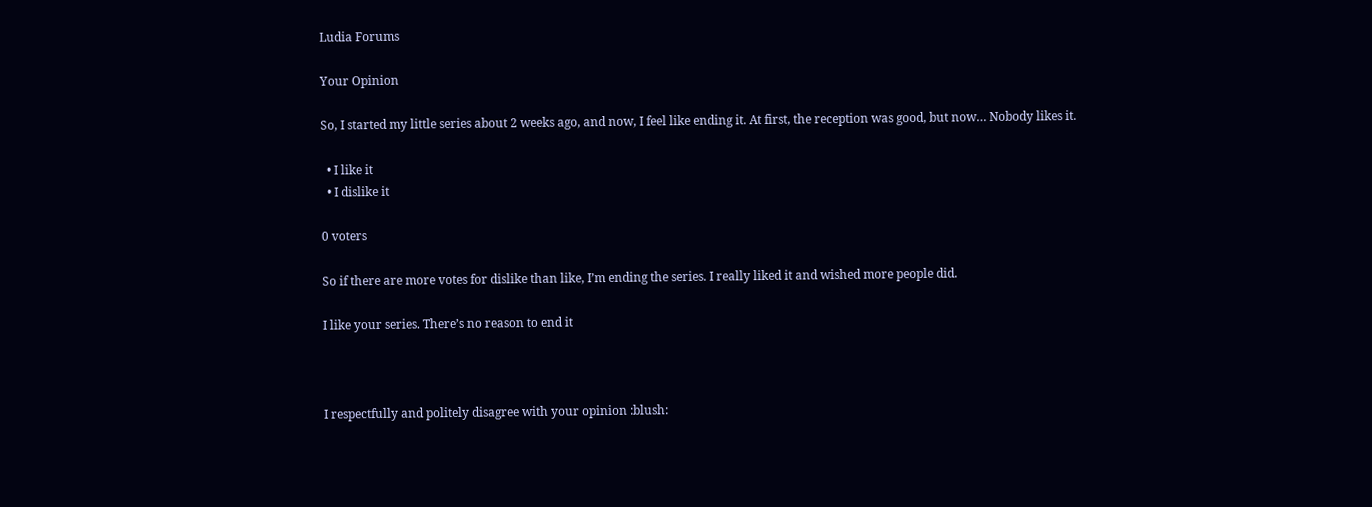Ludia Forums

Your Opinion

So, I started my little series about 2 weeks ago, and now, I feel like ending it. At first, the reception was good, but now… Nobody likes it.

  • I like it
  • I dislike it

0 voters

So if there are more votes for dislike than like, I’m ending the series. I really liked it and wished more people did.

I like your series. There’s no reason to end it



I respectfully and politely disagree with your opinion :blush: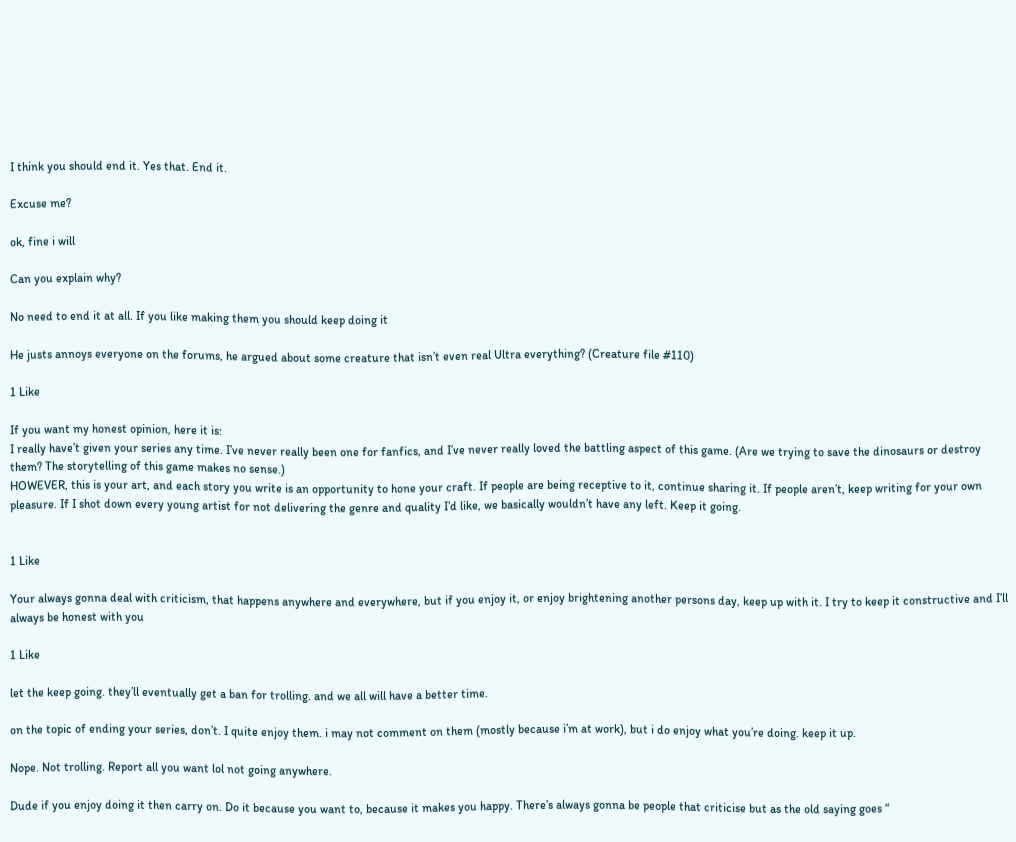I think you should end it. Yes that. End it.

Excuse me?

ok, fine i will

Can you explain why?

No need to end it at all. If you like making them you should keep doing it

He justs annoys everyone on the forums, he argued about some creature that isn’t even real Ultra everything? (Creature file #110)

1 Like

If you want my honest opinion, here it is:
I really have’t given your series any time. I’ve never really been one for fanfics, and I’ve never really loved the battling aspect of this game. (Are we trying to save the dinosaurs or destroy them? The storytelling of this game makes no sense.)
HOWEVER, this is your art, and each story you write is an opportunity to hone your craft. If people are being receptive to it, continue sharing it. If people aren’t, keep writing for your own pleasure. If I shot down every young artist for not delivering the genre and quality I’d like, we basically wouldn’t have any left. Keep it going.


1 Like

Your always gonna deal with criticism, that happens anywhere and everywhere, but if you enjoy it, or enjoy brightening another persons day, keep up with it. I try to keep it constructive and I’ll always be honest with you

1 Like

let the keep going. they’ll eventually get a ban for trolling. and we all will have a better time.

on the topic of ending your series, don’t. I quite enjoy them. i may not comment on them (mostly because i’m at work), but i do enjoy what you’re doing. keep it up.

Nope. Not trolling. Report all you want lol not going anywhere.

Dude if you enjoy doing it then carry on. Do it because you want to, because it makes you happy. There’s always gonna be people that criticise but as the old saying goes “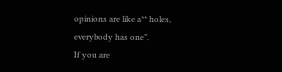opinions are like a** holes, everybody has one”.
If you are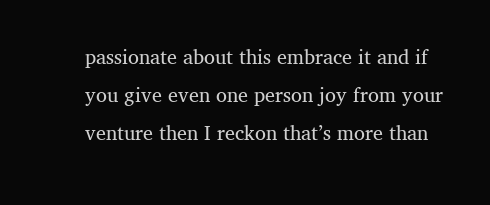passionate about this embrace it and if you give even one person joy from your venture then I reckon that’s more than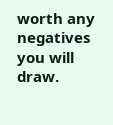worth any negatives you will draw.